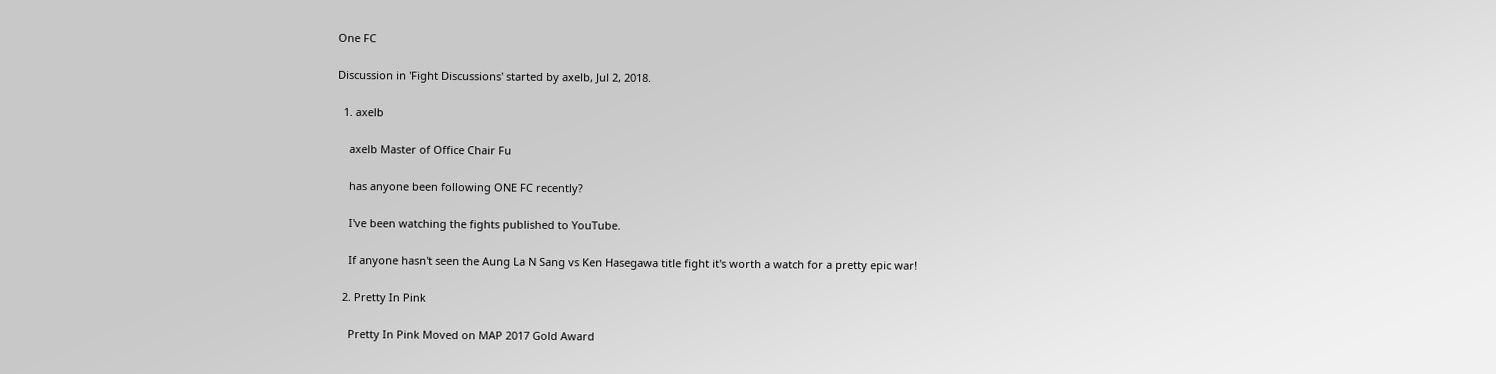One FC

Discussion in 'Fight Discussions' started by axelb, Jul 2, 2018.

  1. axelb

    axelb Master of Office Chair Fu

    has anyone been following ONE FC recently?

    I've been watching the fights published to YouTube.

    If anyone hasn't seen the Aung La N Sang vs Ken Hasegawa title fight it's worth a watch for a pretty epic war!

  2. Pretty In Pink

    Pretty In Pink Moved on MAP 2017 Gold Award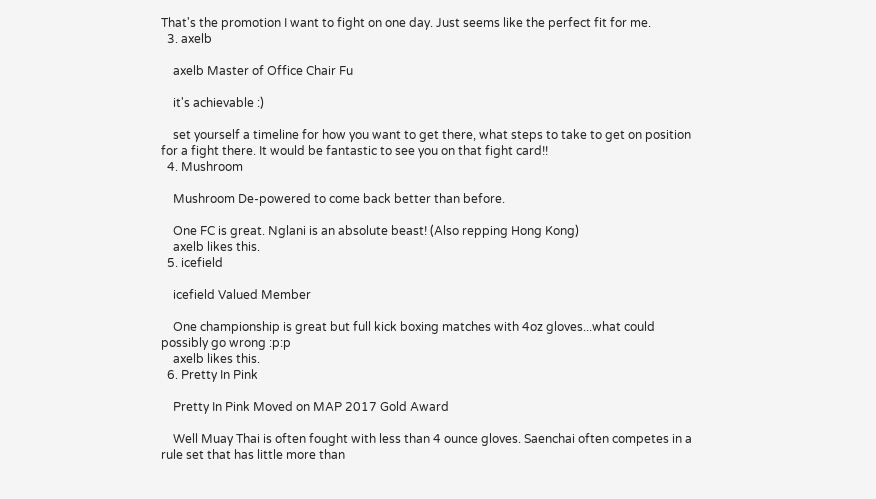That's the promotion I want to fight on one day. Just seems like the perfect fit for me.
  3. axelb

    axelb Master of Office Chair Fu

    it's achievable :)

    set yourself a timeline for how you want to get there, what steps to take to get on position for a fight there. It would be fantastic to see you on that fight card!!
  4. Mushroom

    Mushroom De-powered to come back better than before.

    One FC is great. Nglani is an absolute beast! (Also repping Hong Kong)
    axelb likes this.
  5. icefield

    icefield Valued Member

    One championship is great but full kick boxing matches with 4oz gloves...what could possibly go wrong :p:p
    axelb likes this.
  6. Pretty In Pink

    Pretty In Pink Moved on MAP 2017 Gold Award

    Well Muay Thai is often fought with less than 4 ounce gloves. Saenchai often competes in a rule set that has little more than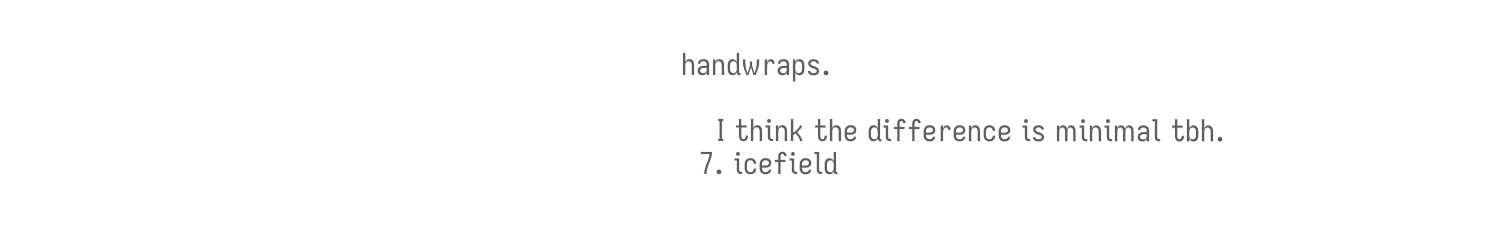handwraps.

    I think the difference is minimal tbh.
  7. icefield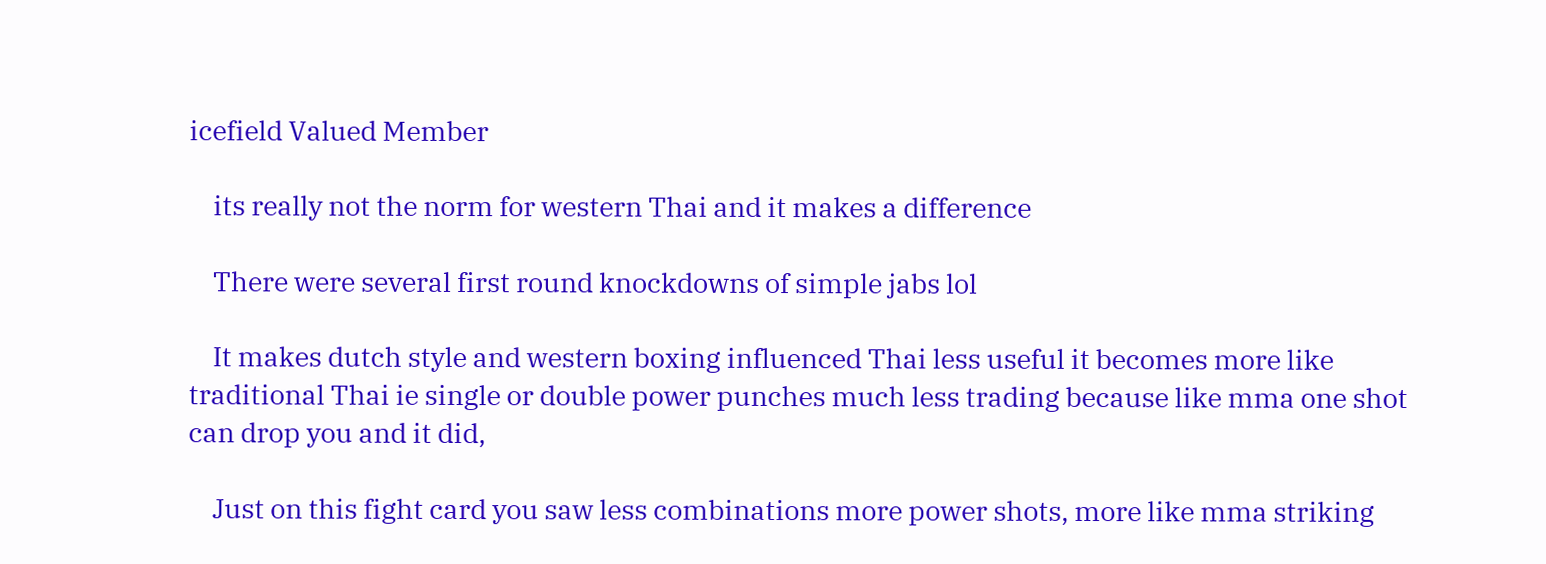icefield Valued Member

    its really not the norm for western Thai and it makes a difference

    There were several first round knockdowns of simple jabs lol

    It makes dutch style and western boxing influenced Thai less useful it becomes more like traditional Thai ie single or double power punches much less trading because like mma one shot can drop you and it did,

    Just on this fight card you saw less combinations more power shots, more like mma striking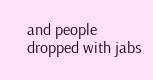and people dropped with jabs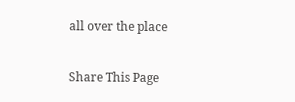all over the place

Share This Page